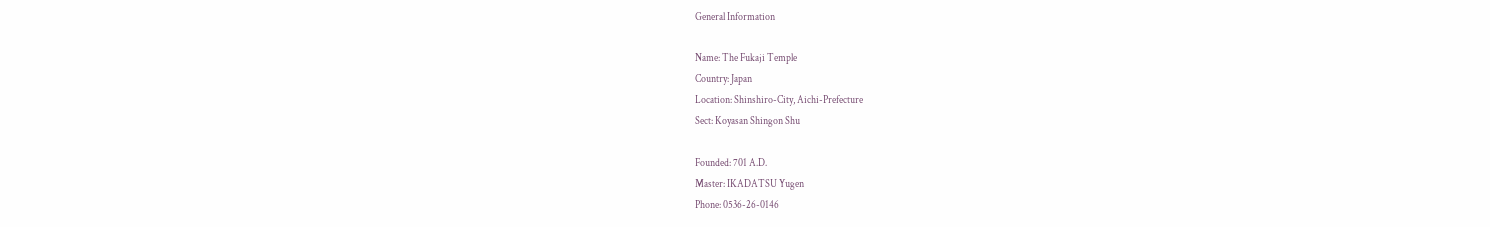General Information

Name: The Fukaji Temple
Country: Japan
Location: Shinshiro-City, Aichi-Prefecture
Sect: Koyasan Shingon Shu

Founded: 701 A.D.
Master: IKADATSU Yugen
Phone: 0536-26-0146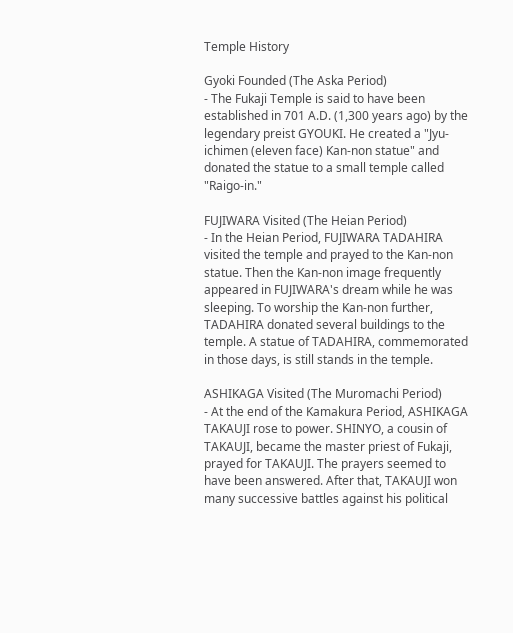Temple History

Gyoki Founded (The Aska Period)
- The Fukaji Temple is said to have been established in 701 A.D. (1,300 years ago) by the legendary preist GYOUKI. He created a "Jyu-ichimen (eleven face) Kan-non statue" and donated the statue to a small temple called "Raigo-in."

FUJIWARA Visited (The Heian Period)
- In the Heian Period, FUJIWARA TADAHIRA visited the temple and prayed to the Kan-non statue. Then the Kan-non image frequently appeared in FUJIWARA's dream while he was sleeping. To worship the Kan-non further, TADAHIRA donated several buildings to the temple. A statue of TADAHIRA, commemorated in those days, is still stands in the temple.

ASHIKAGA Visited (The Muromachi Period)
- At the end of the Kamakura Period, ASHIKAGA TAKAUJI rose to power. SHINYO, a cousin of TAKAUJI, became the master priest of Fukaji, prayed for TAKAUJI. The prayers seemed to have been answered. After that, TAKAUJI won many successive battles against his political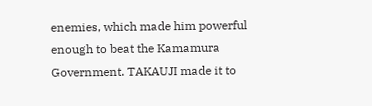enemies, which made him powerful enough to beat the Kamamura Government. TAKAUJI made it to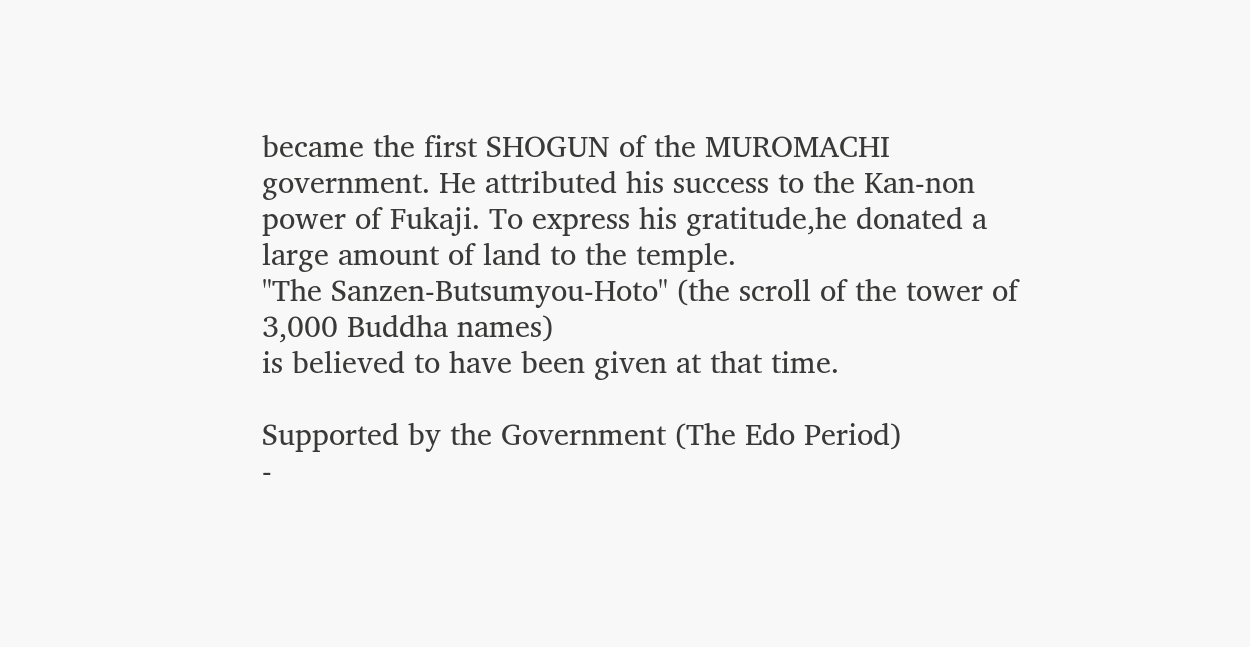became the first SHOGUN of the MUROMACHI government. He attributed his success to the Kan-non power of Fukaji. To express his gratitude,he donated a large amount of land to the temple.
"The Sanzen-Butsumyou-Hoto" (the scroll of the tower of 3,000 Buddha names)
is believed to have been given at that time.

Supported by the Government (The Edo Period)
-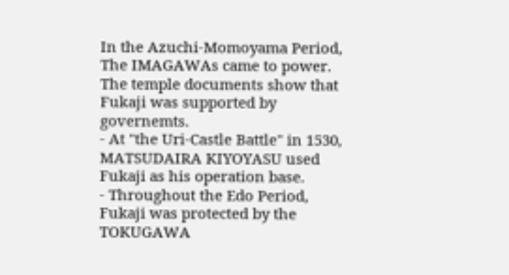In the Azuchi-Momoyama Period, The IMAGAWAs came to power. The temple documents show that Fukaji was supported by governemts.
- At "the Uri-Castle Battle" in 1530,
MATSUDAIRA KIYOYASU used Fukaji as his operation base.
- Throughout the Edo Period, Fukaji was protected by the
TOKUGAWA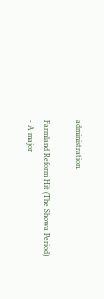administration.

Farmland Reform Hit (The Showa Period)
- A major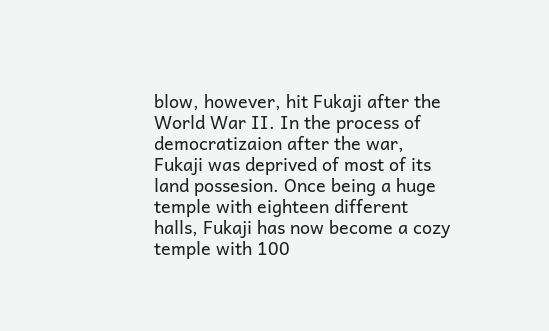blow, however, hit Fukaji after the World War II. In the process of democratizaion after the war, Fukaji was deprived of most of its land possesion. Once being a huge temple with eighteen different halls, Fukaji has now become a cozy temple with 100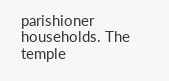parishioner households. The temple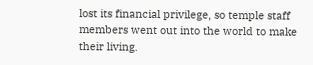lost its financial privilege, so temple staff members went out into the world to make their living.